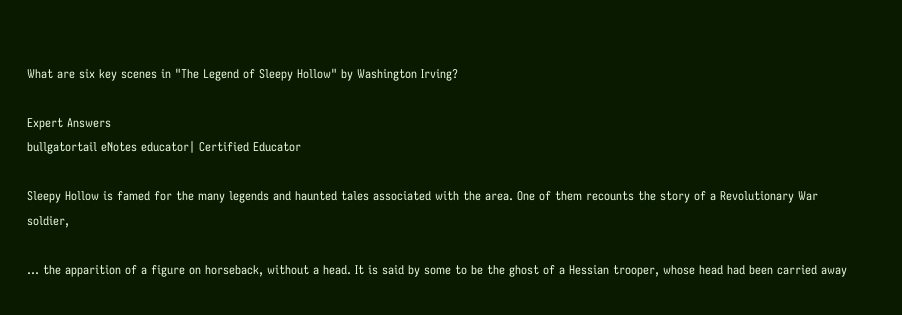What are six key scenes in "The Legend of Sleepy Hollow" by Washington Irving?

Expert Answers
bullgatortail eNotes educator| Certified Educator

Sleepy Hollow is famed for the many legends and haunted tales associated with the area. One of them recounts the story of a Revolutionary War soldier,

... the apparition of a figure on horseback, without a head. It is said by some to be the ghost of a Hessian trooper, whose head had been carried away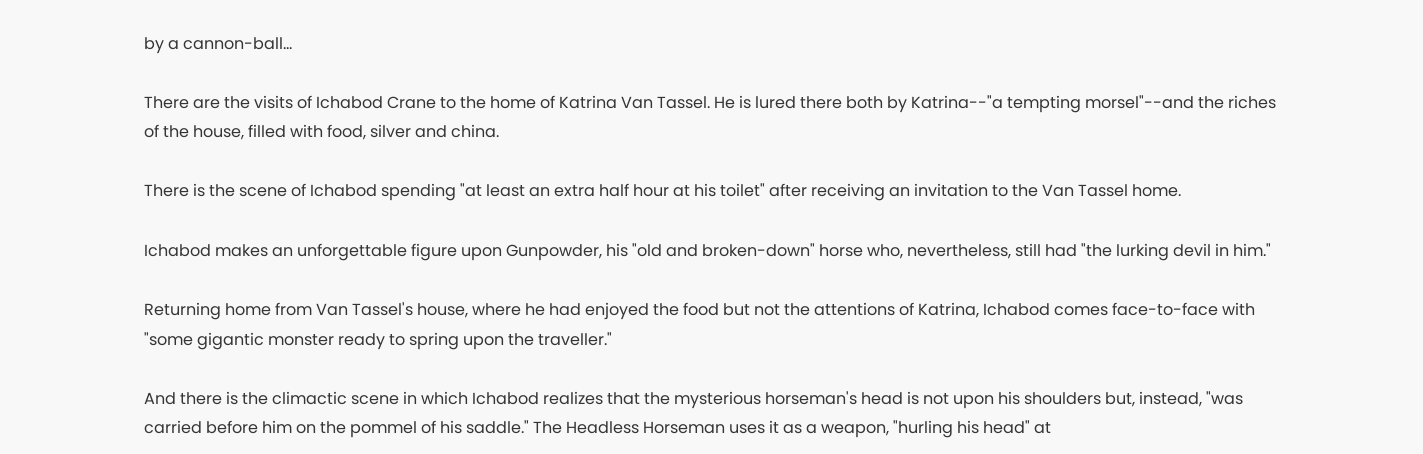by a cannon-ball...

There are the visits of Ichabod Crane to the home of Katrina Van Tassel. He is lured there both by Katrina--"a tempting morsel"--and the riches of the house, filled with food, silver and china.

There is the scene of Ichabod spending "at least an extra half hour at his toilet" after receiving an invitation to the Van Tassel home.

Ichabod makes an unforgettable figure upon Gunpowder, his "old and broken-down" horse who, nevertheless, still had "the lurking devil in him."

Returning home from Van Tassel's house, where he had enjoyed the food but not the attentions of Katrina, Ichabod comes face-to-face with "some gigantic monster ready to spring upon the traveller."

And there is the climactic scene in which Ichabod realizes that the mysterious horseman's head is not upon his shoulders but, instead, "was carried before him on the pommel of his saddle." The Headless Horseman uses it as a weapon, "hurling his head" at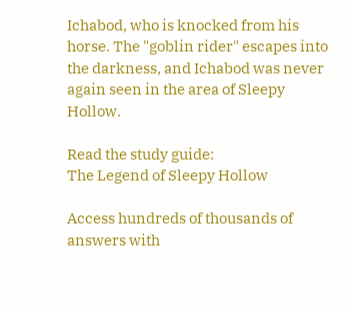Ichabod, who is knocked from his horse. The "goblin rider" escapes into the darkness, and Ichabod was never again seen in the area of Sleepy Hollow.

Read the study guide:
The Legend of Sleepy Hollow

Access hundreds of thousands of answers with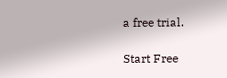a free trial.

Start Free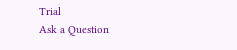Trial
Ask a Question